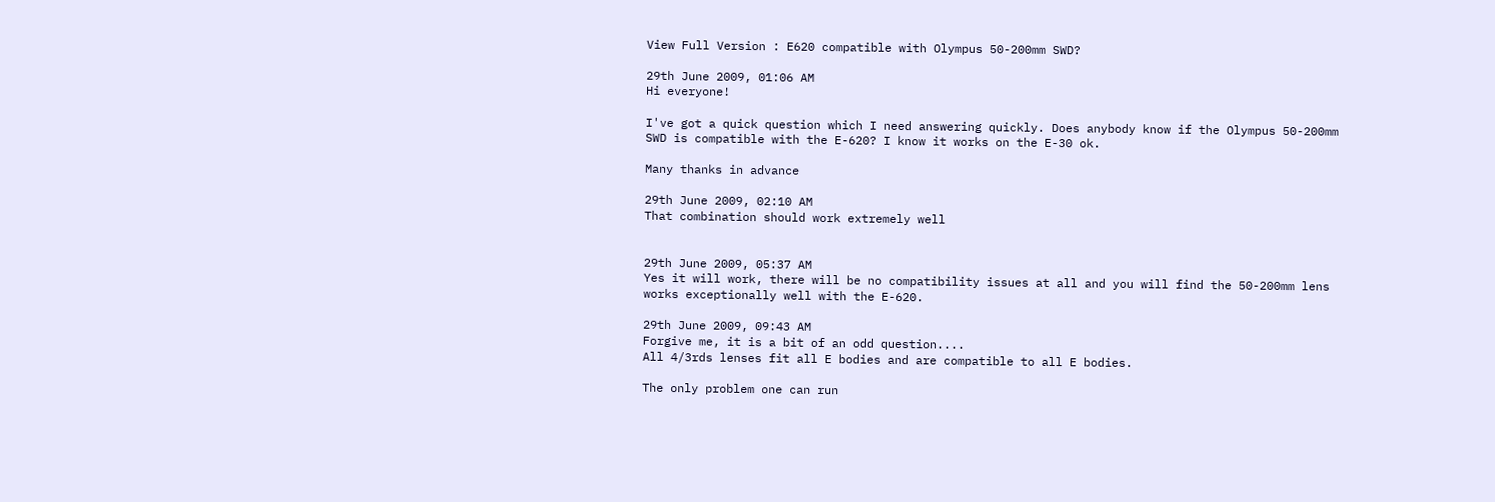View Full Version : E620 compatible with Olympus 50-200mm SWD?

29th June 2009, 01:06 AM
Hi everyone!

I've got a quick question which I need answering quickly. Does anybody know if the Olympus 50-200mm SWD is compatible with the E-620? I know it works on the E-30 ok.

Many thanks in advance

29th June 2009, 02:10 AM
That combination should work extremely well


29th June 2009, 05:37 AM
Yes it will work, there will be no compatibility issues at all and you will find the 50-200mm lens works exceptionally well with the E-620.

29th June 2009, 09:43 AM
Forgive me, it is a bit of an odd question....
All 4/3rds lenses fit all E bodies and are compatible to all E bodies.

The only problem one can run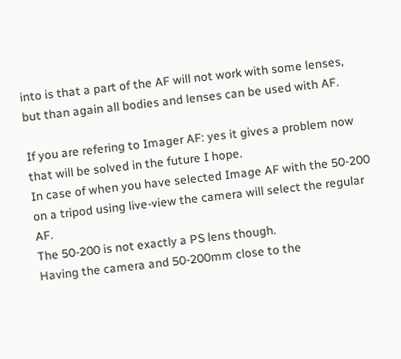into is that a part of the AF will not work with some lenses, but than again all bodies and lenses can be used with AF.

If you are refering to Imager AF: yes it gives a problem now that will be solved in the future I hope.
In case of when you have selected Image AF with the 50-200 on a tripod using live-view the camera will select the regular AF.
The 50-200 is not exactly a PS lens though.
Having the camera and 50-200mm close to the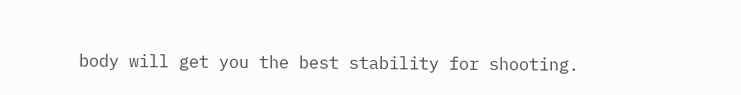body will get you the best stability for shooting.